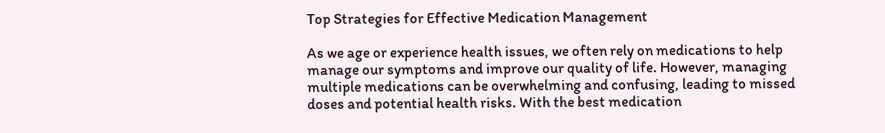Top Strategies for Effective Medication Management

As we age or experience health issues, we often rely on medications to help manage our symptoms and improve our quality of life. However, managing multiple medications can be overwhelming and confusing, leading to missed doses and potential health risks. With the best medication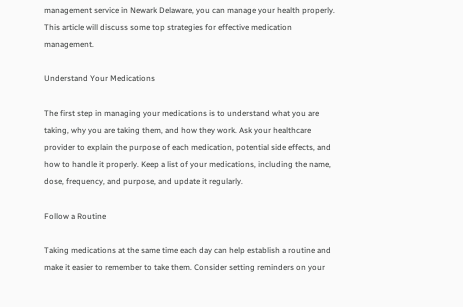management service in Newark Delaware, you can manage your health properly. This article will discuss some top strategies for effective medication management.

Understand Your Medications

The first step in managing your medications is to understand what you are taking, why you are taking them, and how they work. Ask your healthcare provider to explain the purpose of each medication, potential side effects, and how to handle it properly. Keep a list of your medications, including the name, dose, frequency, and purpose, and update it regularly.

Follow a Routine

Taking medications at the same time each day can help establish a routine and make it easier to remember to take them. Consider setting reminders on your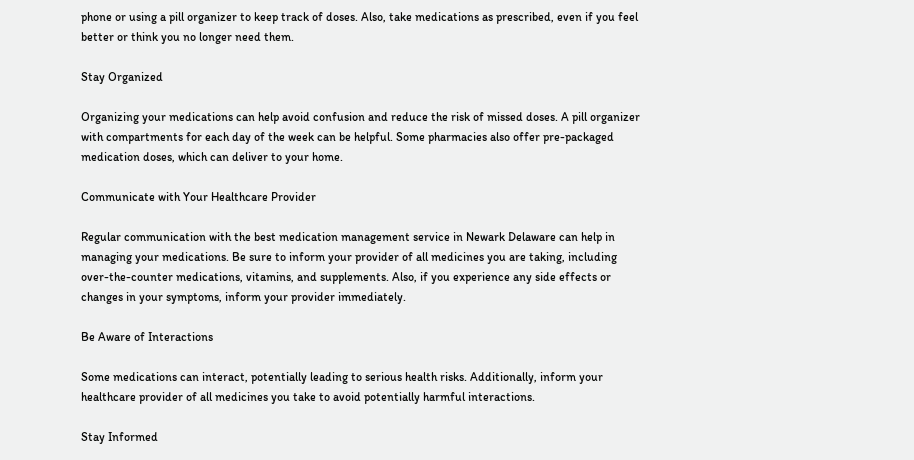phone or using a pill organizer to keep track of doses. Also, take medications as prescribed, even if you feel better or think you no longer need them.

Stay Organized

Organizing your medications can help avoid confusion and reduce the risk of missed doses. A pill organizer with compartments for each day of the week can be helpful. Some pharmacies also offer pre-packaged medication doses, which can deliver to your home.

Communicate with Your Healthcare Provider

Regular communication with the best medication management service in Newark Delaware can help in managing your medications. Be sure to inform your provider of all medicines you are taking, including over-the-counter medications, vitamins, and supplements. Also, if you experience any side effects or changes in your symptoms, inform your provider immediately.

Be Aware of Interactions

Some medications can interact, potentially leading to serious health risks. Additionally, inform your healthcare provider of all medicines you take to avoid potentially harmful interactions.

Stay Informed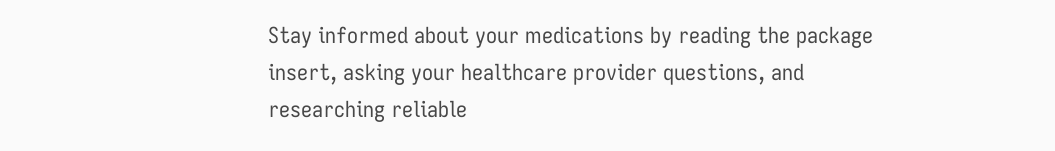Stay informed about your medications by reading the package insert, asking your healthcare provider questions, and researching reliable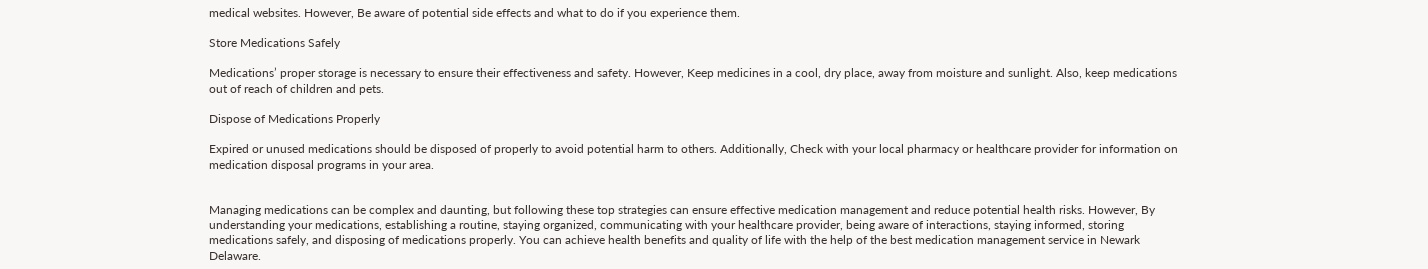medical websites. However, Be aware of potential side effects and what to do if you experience them.

Store Medications Safely

Medications’ proper storage is necessary to ensure their effectiveness and safety. However, Keep medicines in a cool, dry place, away from moisture and sunlight. Also, keep medications out of reach of children and pets.

Dispose of Medications Properly

Expired or unused medications should be disposed of properly to avoid potential harm to others. Additionally, Check with your local pharmacy or healthcare provider for information on medication disposal programs in your area.


Managing medications can be complex and daunting, but following these top strategies can ensure effective medication management and reduce potential health risks. However, By understanding your medications, establishing a routine, staying organized, communicating with your healthcare provider, being aware of interactions, staying informed, storing medications safely, and disposing of medications properly. You can achieve health benefits and quality of life with the help of the best medication management service in Newark Delaware.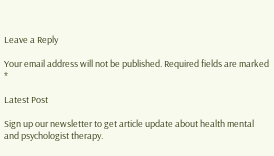Leave a Reply

Your email address will not be published. Required fields are marked *

Latest Post

Sign up our newsletter to get article update about health mental and psychologist therapy.